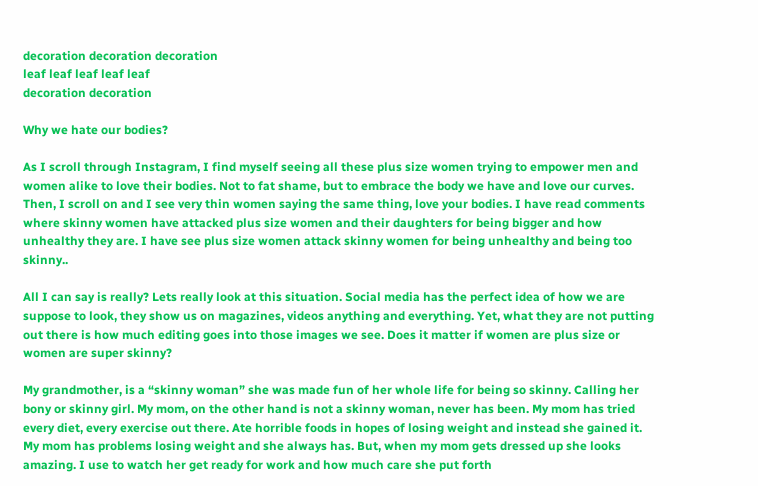decoration decoration decoration
leaf leaf leaf leaf leaf
decoration decoration

Why we hate our bodies?

As I scroll through Instagram, I find myself seeing all these plus size women trying to empower men and women alike to love their bodies. Not to fat shame, but to embrace the body we have and love our curves. Then, I scroll on and I see very thin women saying the same thing, love your bodies. I have read comments where skinny women have attacked plus size women and their daughters for being bigger and how unhealthy they are. I have see plus size women attack skinny women for being unhealthy and being too skinny..

All I can say is really? Lets really look at this situation. Social media has the perfect idea of how we are suppose to look, they show us on magazines, videos anything and everything. Yet, what they are not putting out there is how much editing goes into those images we see. Does it matter if women are plus size or women are super skinny?

My grandmother, is a “skinny woman” she was made fun of her whole life for being so skinny. Calling her bony or skinny girl. My mom, on the other hand is not a skinny woman, never has been. My mom has tried every diet, every exercise out there. Ate horrible foods in hopes of losing weight and instead she gained it. My mom has problems losing weight and she always has. But, when my mom gets dressed up she looks amazing. I use to watch her get ready for work and how much care she put forth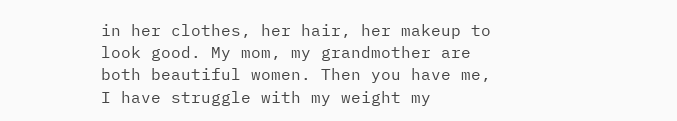in her clothes, her hair, her makeup to look good. My mom, my grandmother are both beautiful women. Then you have me, I have struggle with my weight my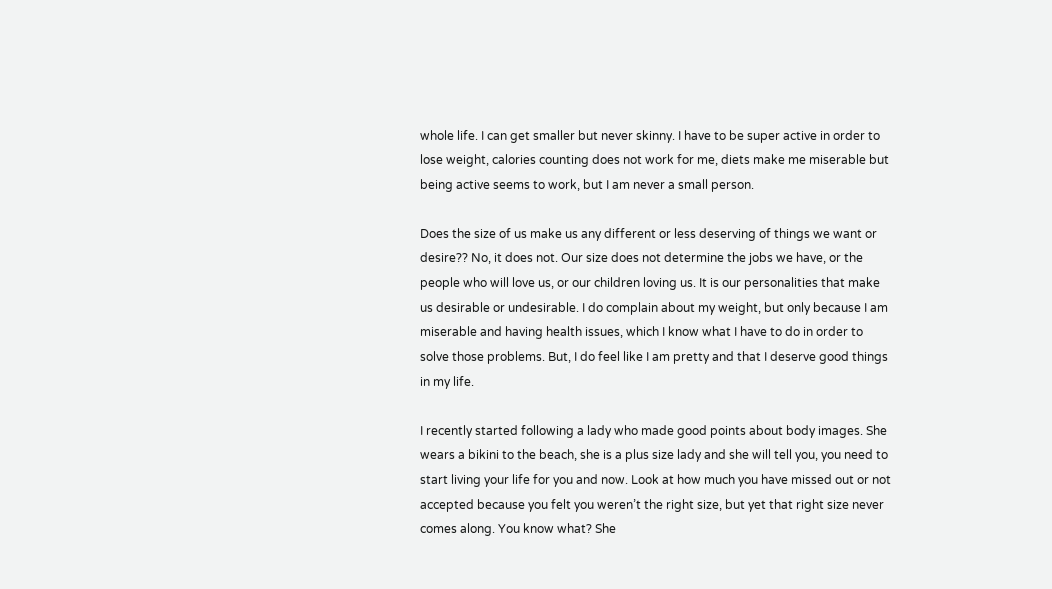whole life. I can get smaller but never skinny. I have to be super active in order to lose weight, calories counting does not work for me, diets make me miserable but being active seems to work, but I am never a small person.

Does the size of us make us any different or less deserving of things we want or desire?? No, it does not. Our size does not determine the jobs we have, or the people who will love us, or our children loving us. It is our personalities that make us desirable or undesirable. I do complain about my weight, but only because I am miserable and having health issues, which I know what I have to do in order to solve those problems. But, I do feel like I am pretty and that I deserve good things in my life.

I recently started following a lady who made good points about body images. She wears a bikini to the beach, she is a plus size lady and she will tell you, you need to start living your life for you and now. Look at how much you have missed out or not accepted because you felt you weren’t the right size, but yet that right size never comes along. You know what? She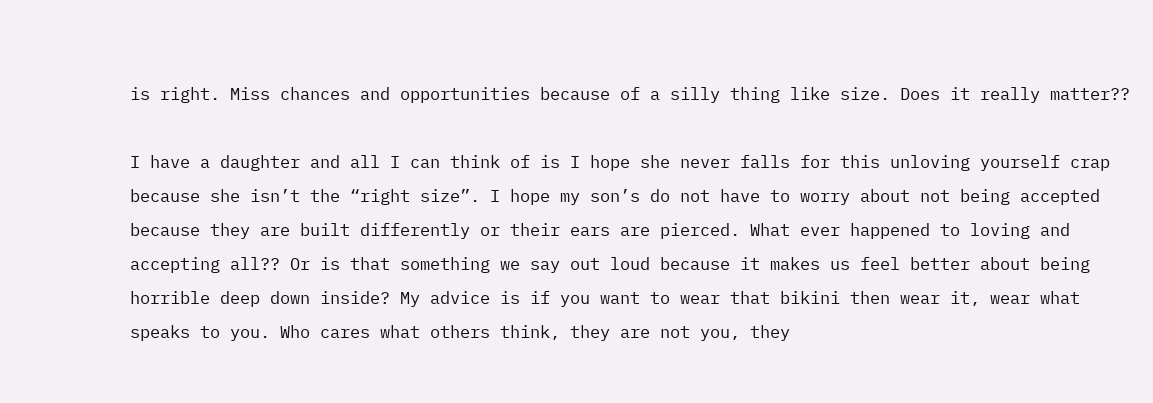is right. Miss chances and opportunities because of a silly thing like size. Does it really matter??

I have a daughter and all I can think of is I hope she never falls for this unloving yourself crap because she isn’t the “right size”. I hope my son’s do not have to worry about not being accepted because they are built differently or their ears are pierced. What ever happened to loving and accepting all?? Or is that something we say out loud because it makes us feel better about being horrible deep down inside? My advice is if you want to wear that bikini then wear it, wear what speaks to you. Who cares what others think, they are not you, they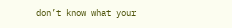don’t know what your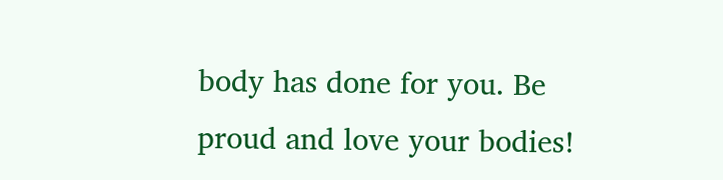body has done for you. Be proud and love your bodies!